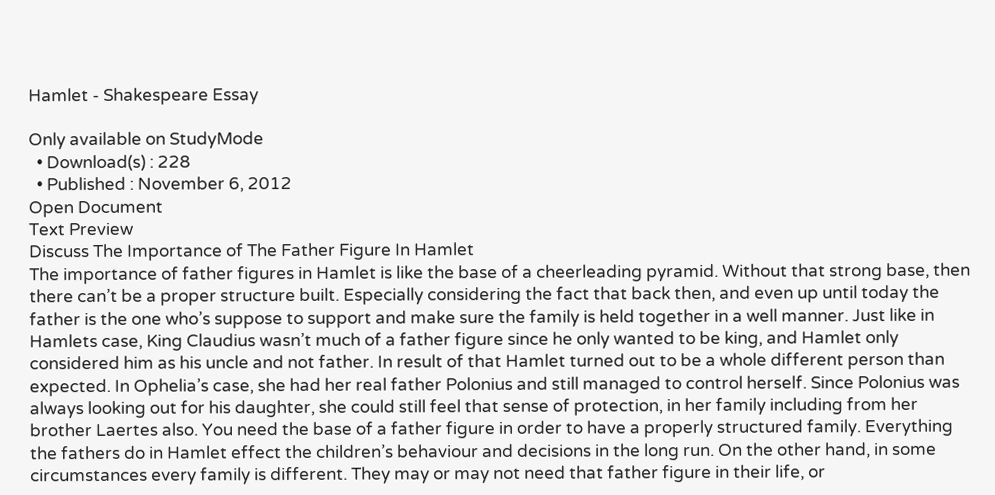Hamlet - Shakespeare Essay

Only available on StudyMode
  • Download(s) : 228
  • Published : November 6, 2012
Open Document
Text Preview
Discuss The Importance of The Father Figure In Hamlet
The importance of father figures in Hamlet is like the base of a cheerleading pyramid. Without that strong base, then there can’t be a proper structure built. Especially considering the fact that back then, and even up until today the father is the one who’s suppose to support and make sure the family is held together in a well manner. Just like in Hamlets case, King Claudius wasn’t much of a father figure since he only wanted to be king, and Hamlet only considered him as his uncle and not father. In result of that Hamlet turned out to be a whole different person than expected. In Ophelia’s case, she had her real father Polonius and still managed to control herself. Since Polonius was always looking out for his daughter, she could still feel that sense of protection, in her family including from her brother Laertes also. You need the base of a father figure in order to have a properly structured family. Everything the fathers do in Hamlet effect the children’s behaviour and decisions in the long run. On the other hand, in some circumstances every family is different. They may or may not need that father figure in their life, or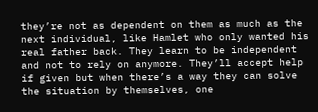they’re not as dependent on them as much as the next individual, like Hamlet who only wanted his real father back. They learn to be independent and not to rely on anymore. They’ll accept help if given but when there’s a way they can solve the situation by themselves, one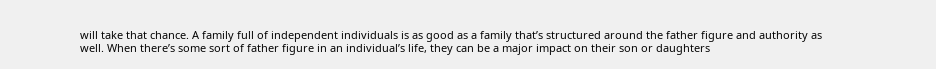will take that chance. A family full of independent individuals is as good as a family that’s structured around the father figure and authority as well. When there’s some sort of father figure in an individual’s life, they can be a major impact on their son or daughters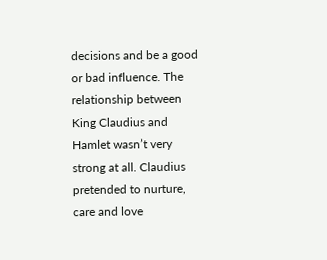decisions and be a good or bad influence. The relationship between King Claudius and Hamlet wasn’t very strong at all. Claudius pretended to nurture, care and love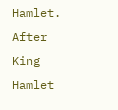Hamlet. After King Hamlet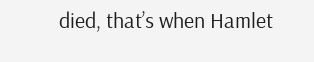died, that’s when Hamlet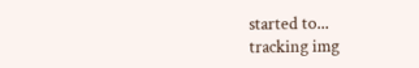started to...
tracking img